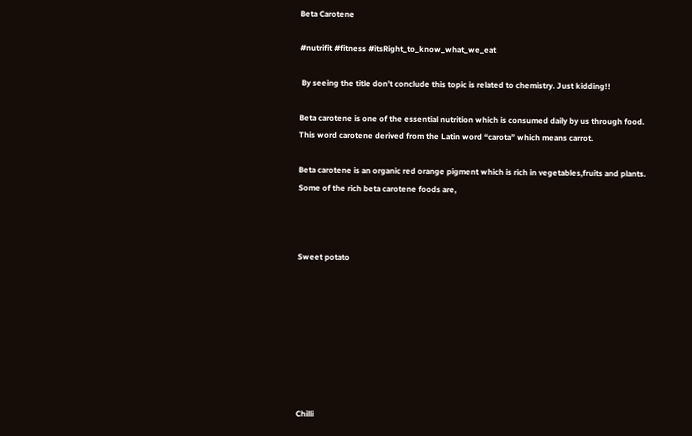Beta Carotene

#nutrifit #fitness #itsRight_to_know_what_we_eat

 By seeing the title don’t conclude this topic is related to chemistry. Just kidding!!

Beta carotene is one of the essential nutrition which is consumed daily by us through food. This word carotene derived from the Latin word “carota” which means carrot.

Beta carotene is an organic red orange pigment which is rich in vegetables,fruits and plants. Some of the rich beta carotene foods are,



Sweet potato








Chilli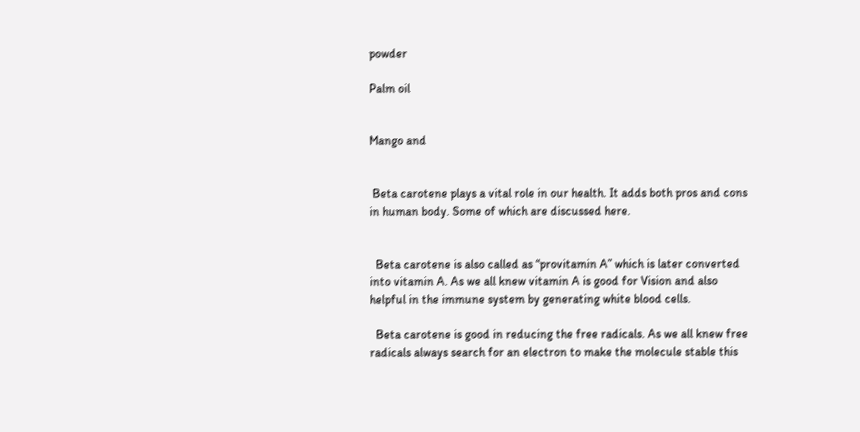powder

Palm oil


Mango and


 Beta carotene plays a vital role in our health. It adds both pros and cons in human body. Some of which are discussed here.


  Beta carotene is also called as “provitamin A” which is later converted into vitamin A. As we all knew vitamin A is good for Vision and also helpful in the immune system by generating white blood cells.

  Beta carotene is good in reducing the free radicals. As we all knew free radicals always search for an electron to make the molecule stable this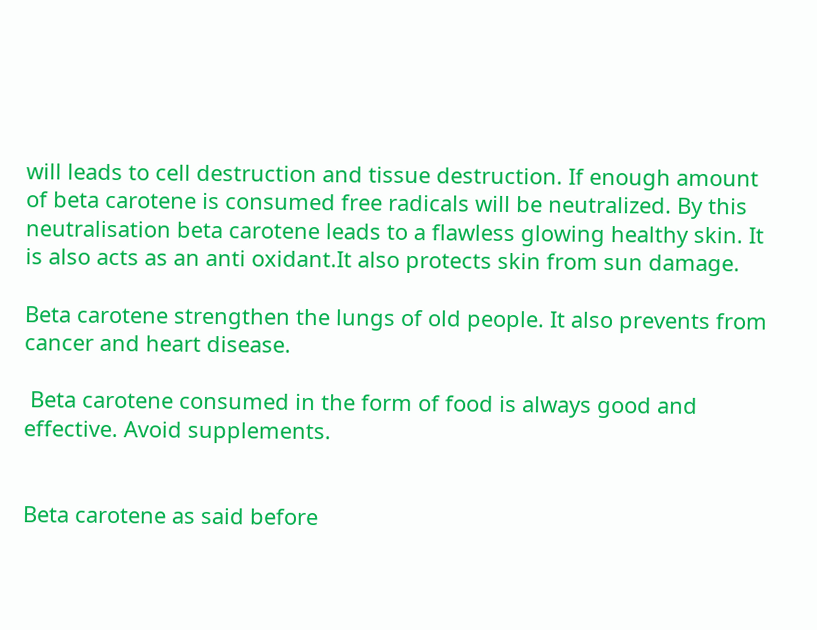will leads to cell destruction and tissue destruction. If enough amount of beta carotene is consumed free radicals will be neutralized. By this neutralisation beta carotene leads to a flawless glowing healthy skin. It is also acts as an anti oxidant.It also protects skin from sun damage.

Beta carotene strengthen the lungs of old people. It also prevents from cancer and heart disease.

 Beta carotene consumed in the form of food is always good and effective. Avoid supplements.


Beta carotene as said before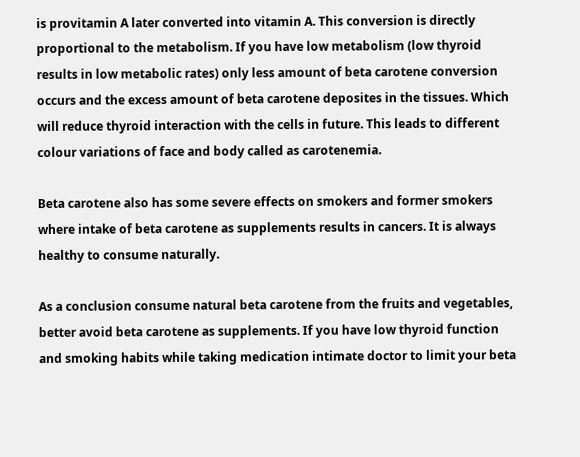is provitamin A later converted into vitamin A. This conversion is directly proportional to the metabolism. If you have low metabolism (low thyroid results in low metabolic rates) only less amount of beta carotene conversion occurs and the excess amount of beta carotene deposites in the tissues. Which will reduce thyroid interaction with the cells in future. This leads to different colour variations of face and body called as carotenemia.

Beta carotene also has some severe effects on smokers and former smokers where intake of beta carotene as supplements results in cancers. It is always healthy to consume naturally.

As a conclusion consume natural beta carotene from the fruits and vegetables, better avoid beta carotene as supplements. If you have low thyroid function and smoking habits while taking medication intimate doctor to limit your beta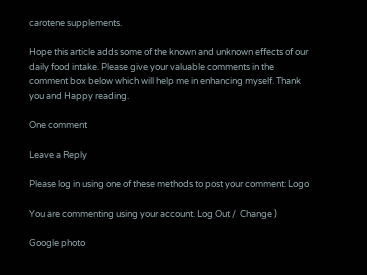carotene supplements.

Hope this article adds some of the known and unknown effects of our daily food intake. Please give your valuable comments in the comment box below which will help me in enhancing myself. Thank you and Happy reading.

One comment

Leave a Reply

Please log in using one of these methods to post your comment: Logo

You are commenting using your account. Log Out /  Change )

Google photo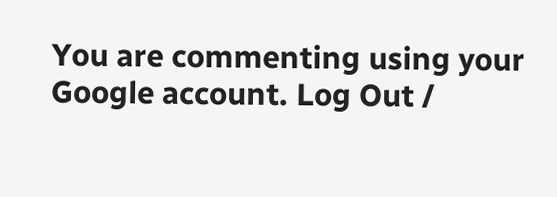You are commenting using your Google account. Log Out /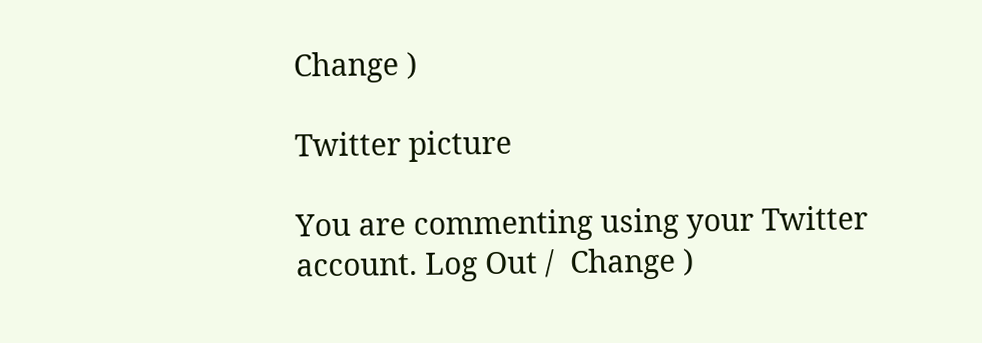Change )

Twitter picture

You are commenting using your Twitter account. Log Out /  Change )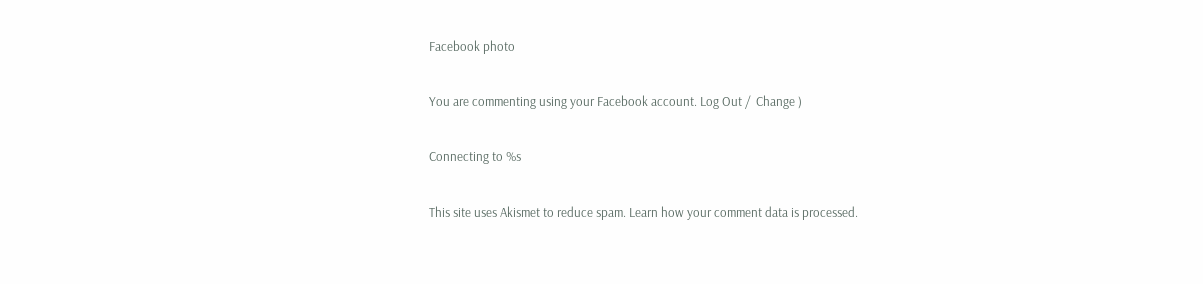Facebook photo

You are commenting using your Facebook account. Log Out /  Change )

Connecting to %s

This site uses Akismet to reduce spam. Learn how your comment data is processed.